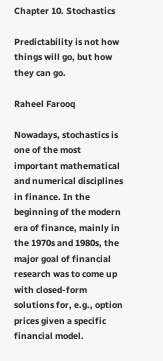Chapter 10. Stochastics

Predictability is not how things will go, but how they can go.

Raheel Farooq

Nowadays, stochastics is one of the most important mathematical and numerical disciplines in finance. In the beginning of the modern era of finance, mainly in the 1970s and 1980s, the major goal of financial research was to come up with closed-form solutions for, e.g., option prices given a specific financial model.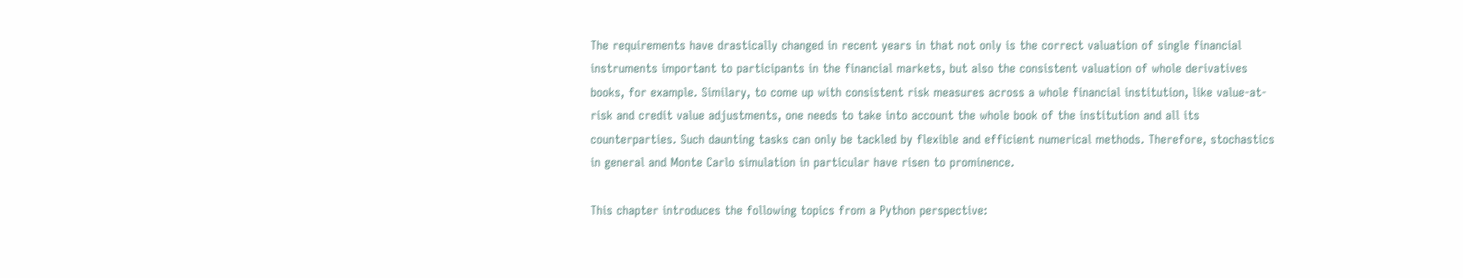The requirements have drastically changed in recent years in that not only is the correct valuation of single financial instruments important to participants in the financial markets, but also the consistent valuation of whole derivatives books, for example. Similary, to come up with consistent risk measures across a whole financial institution, like value-at-risk and credit value adjustments, one needs to take into account the whole book of the institution and all its counterparties. Such daunting tasks can only be tackled by flexible and efficient numerical methods. Therefore, stochastics in general and Monte Carlo simulation in particular have risen to prominence.

This chapter introduces the following topics from a Python perspective: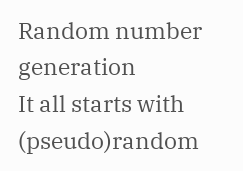Random number generation
It all starts with (pseudo)random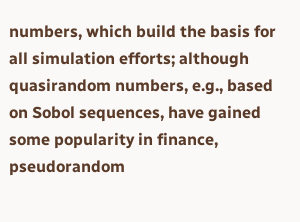numbers, which build the basis for all simulation efforts; although quasirandom numbers, e.g., based on Sobol sequences, have gained some popularity in finance, pseudorandom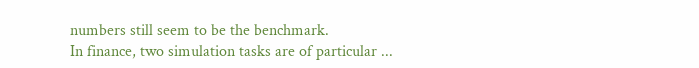numbers still seem to be the benchmark.
In finance, two simulation tasks are of particular ...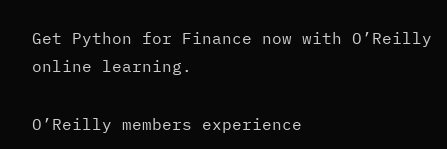Get Python for Finance now with O’Reilly online learning.

O’Reilly members experience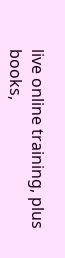live online training, plus books,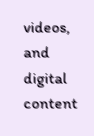videos, and digital content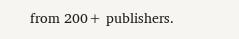from 200+ publishers.